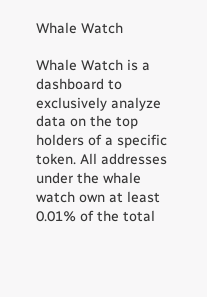Whale Watch

Whale Watch is a dashboard to exclusively analyze data on the top holders of a specific token. All addresses under the whale watch own at least 0.01% of the total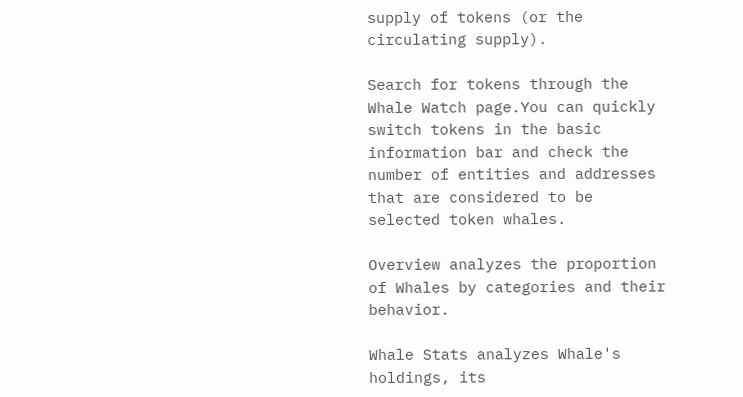supply of tokens (or the circulating supply).

Search for tokens through the Whale Watch page.You can quickly switch tokens in the basic information bar and check the number of entities and addresses that are considered to be selected token whales.

Overview analyzes the proportion of Whales by categories and their behavior.

Whale Stats analyzes Whale's holdings, its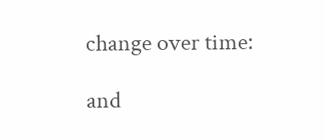change over time:

and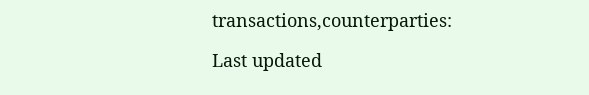transactions,counterparties:

Last updated